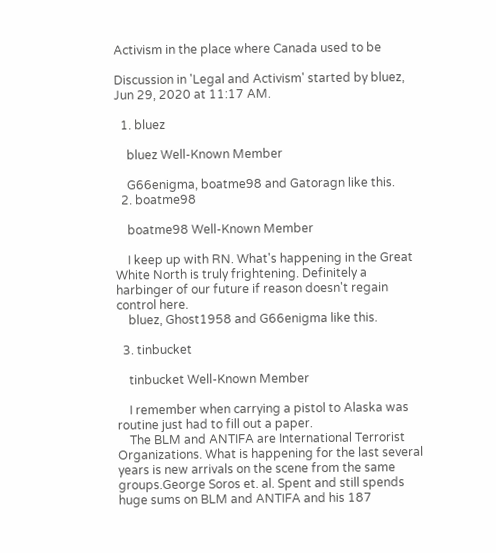Activism in the place where Canada used to be

Discussion in 'Legal and Activism' started by bluez, Jun 29, 2020 at 11:17 AM.

  1. bluez

    bluez Well-Known Member

    G66enigma, boatme98 and Gatoragn like this.
  2. boatme98

    boatme98 Well-Known Member

    I keep up with RN. What's happening in the Great White North is truly frightening. Definitely a harbinger of our future if reason doesn't regain control here.
    bluez, Ghost1958 and G66enigma like this.

  3. tinbucket

    tinbucket Well-Known Member

    I remember when carrying a pistol to Alaska was routine just had to fill out a paper.
    The BLM and ANTIFA are International Terrorist Organizations. What is happening for the last several years is new arrivals on the scene from the same groups.George Soros et. al. Spent and still spends huge sums on BLM and ANTIFA and his 187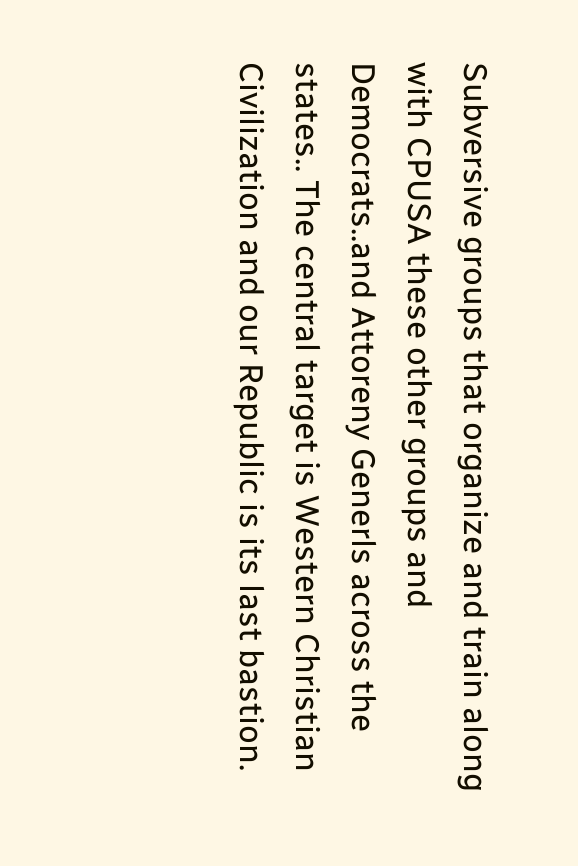Subversive groups that organize and train along with CPUSA these other groups and Democrats..and Attoreny Generls across the states.. The central target is Western Christian Civilization and our Republic is its last bastion.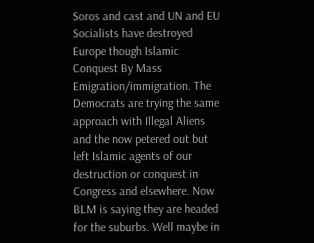Soros and cast and UN and EU Socialists have destroyed Europe though Islamic Conquest By Mass Emigration/immigration. The Democrats are trying the same approach with Illegal Aliens and the now petered out but left Islamic agents of our destruction or conquest in Congress and elsewhere. Now BLM is saying they are headed for the suburbs. Well maybe in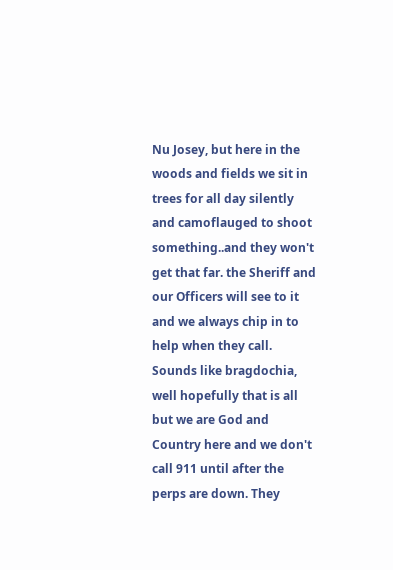Nu Josey, but here in the woods and fields we sit in trees for all day silently and camoflauged to shoot something..and they won't get that far. the Sheriff and our Officers will see to it and we always chip in to help when they call. Sounds like bragdochia, well hopefully that is all but we are God and Country here and we don't call 911 until after the perps are down. They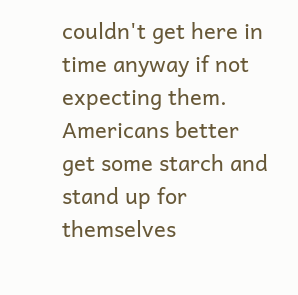couldn't get here in time anyway if not expecting them. Americans better get some starch and stand up for themselves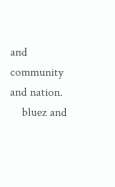and community and nation.
    bluez and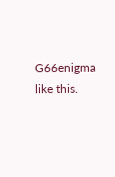G66enigma like this.